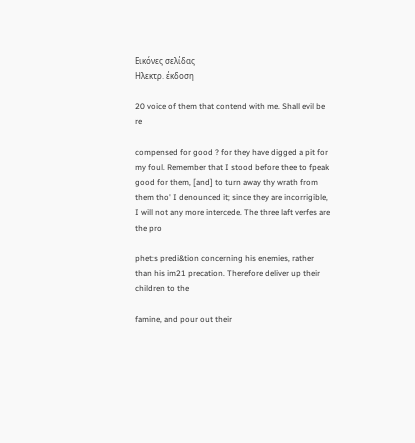Εικόνες σελίδας
Ηλεκτρ. έκδοση

20 voice of them that contend with me. Shall evil be re

compensed for good ? for they have digged a pit for my foul. Remember that I stood before thee to fpeak good for them, [and] to turn away thy wrath from them tho' I denounced it; since they are incorrigible, I will not any more intercede. The three laft verfes are the pro

phet:s predi&tion concerning his enemies, rather than his im21 precation. Therefore deliver up their children to the

famine, and pour out their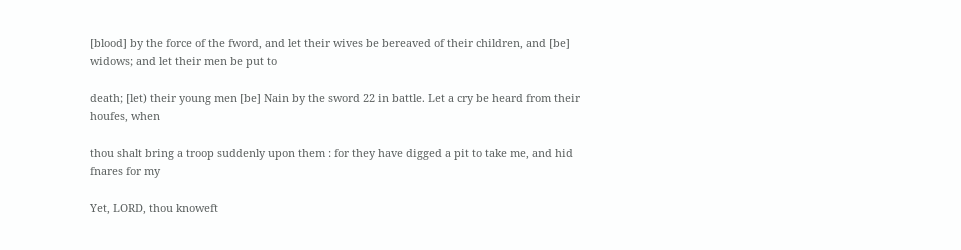[blood] by the force of the fword, and let their wives be bereaved of their children, and [be] widows; and let their men be put to

death; [let) their young men [be] Nain by the sword 22 in battle. Let a cry be heard from their houfes, when

thou shalt bring a troop suddenly upon them : for they have digged a pit to take me, and hid fnares for my

Yet, LORD, thou knoweft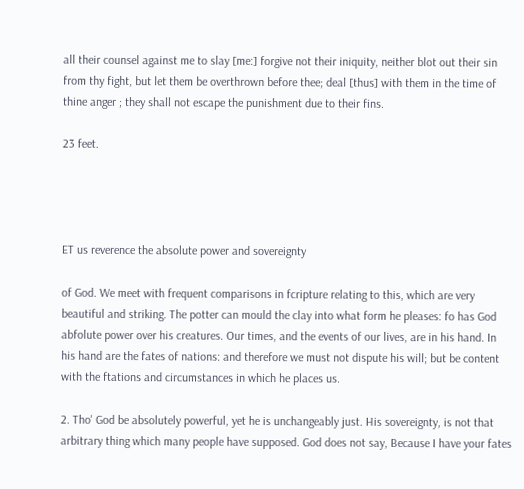all their counsel against me to slay [me:] forgive not their iniquity, neither blot out their sin from thy fight, but let them be overthrown before thee; deal [thus] with them in the time of thine anger ; they shall not escape the punishment due to their fins.

23 feet.




ET us reverence the absolute power and sovereignty

of God. We meet with frequent comparisons in fcripture relating to this, which are very beautiful and striking. The potter can mould the clay into what form he pleases: fo has God abfolute power over his creatures. Our times, and the events of our lives, are in his hand. In his hand are the fates of nations: and therefore we must not dispute his will; but be content with the ftations and circumstances in which he places us.

2. Tho' God be absolutely powerful, yet he is unchangeably just. His sovereignty, is not that arbitrary thing which many people have supposed. God does not say, Because I have your fates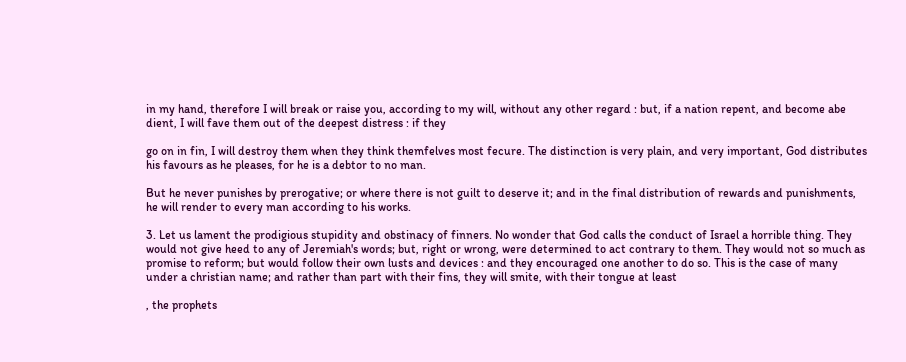in my hand, therefore I will break or raise you, according to my will, without any other regard : but, if a nation repent, and become abe dient, I will fave them out of the deepest distress : if they

go on in fin, I will destroy them when they think themfelves most fecure. The distinction is very plain, and very important, God distributes his favours as he pleases, for he is a debtor to no man.

But he never punishes by prerogative; or where there is not guilt to deserve it; and in the final distribution of rewards and punishments, he will render to every man according to his works.

3. Let us lament the prodigious stupidity and obstinacy of finners. No wonder that God calls the conduct of Israel a horrible thing. They would not give heed to any of Jeremiah's words; but, right or wrong, were determined to act contrary to them. They would not so much as promise to reform; but would follow their own lusts and devices : and they encouraged one another to do so. This is the case of many under a christian name; and rather than part with their fins, they will smite, with their tongue at least

, the prophets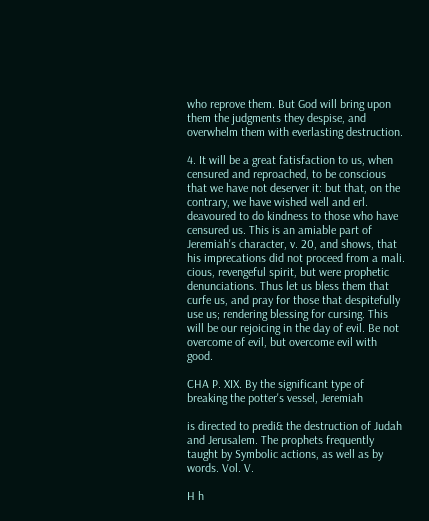who reprove them. But God will bring upon them the judgments they despise, and overwhelm them with everlasting destruction.

4. It will be a great fatisfaction to us, when censured and reproached, to be conscious that we have not deserver it: but that, on the contrary, we have wished well and erl. deavoured to do kindness to those who have censured us. This is an amiable part of Jeremiah's character, v. 20, and shows, that his imprecations did not proceed from a mali. cious, revengeful spirit, but were prophetic denunciations. Thus let us bless them that curfe us, and pray for those that despitefully use us; rendering blessing for cursing. This will be our rejoicing in the day of evil. Be not overcome of evil, but overcome evil with good.

CHA P. XIX. By the significant type of breaking the potter's vessel, Jeremiah

is directed to predi& the destruction of Judah and Jerusalem. The prophets frequently taught by Symbolic actions, as well as by words. Vol. V.

H h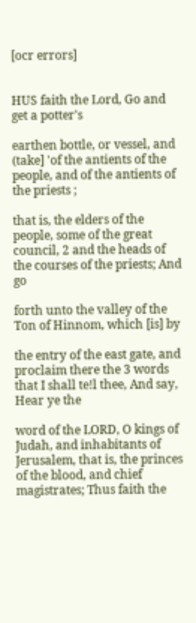[ocr errors]


HUS faith the Lord, Go and get a potter's

earthen bottle, or vessel, and (take] 'of the antients of the people, and of the antients of the priests ;

that is, the elders of the people, some of the great council, 2 and the heads of the courses of the priests; And go

forth unto the valley of the Ton of Hinnom, which [is] by

the entry of the east gate, and proclaim there the 3 words that I shall te!l thee, And say, Hear ye the

word of the LORD, O kings of Judah, and inhabitants of Jerusalem, that is, the princes of the blood, and chief magistrates; Thus faith the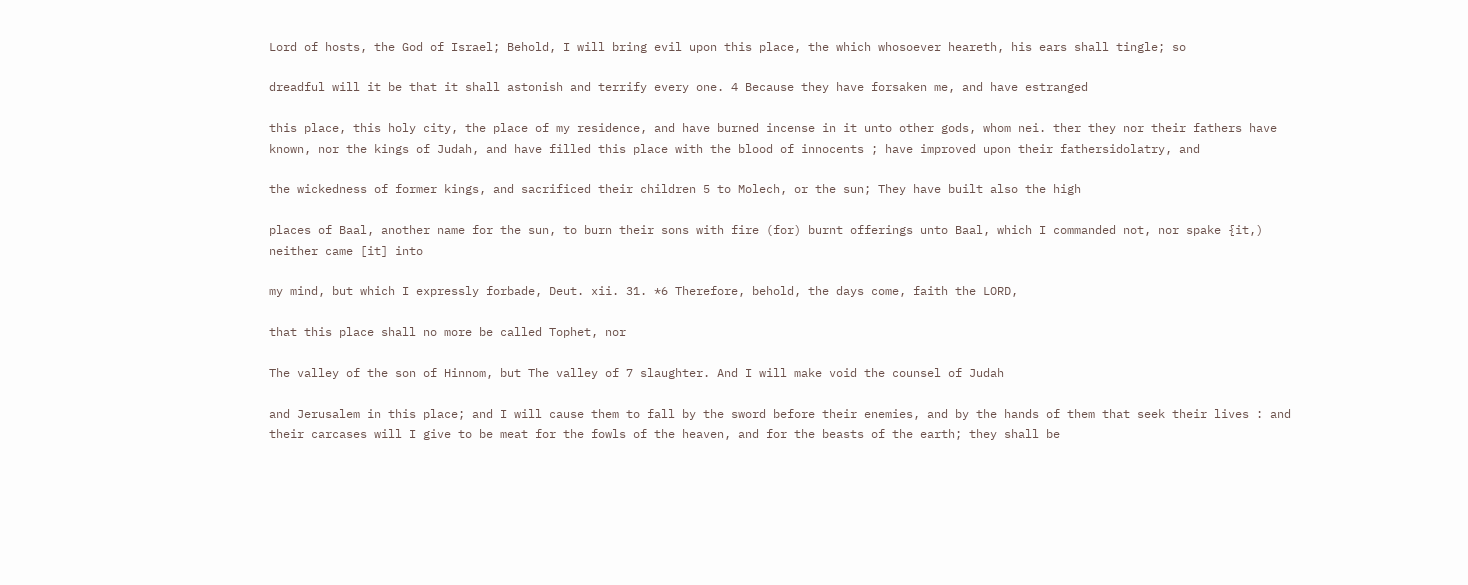Lord of hosts, the God of Israel; Behold, I will bring evil upon this place, the which whosoever heareth, his ears shall tingle; so

dreadful will it be that it shall astonish and terrify every one. 4 Because they have forsaken me, and have estranged

this place, this holy city, the place of my residence, and have burned incense in it unto other gods, whom nei. ther they nor their fathers have known, nor the kings of Judah, and have filled this place with the blood of innocents ; have improved upon their fathersidolatry, and

the wickedness of former kings, and sacrificed their children 5 to Molech, or the sun; They have built also the high

places of Baal, another name for the sun, to burn their sons with fire (for) burnt offerings unto Baal, which I commanded not, nor spake {it,) neither came [it] into

my mind, but which I expressly forbade, Deut. xii. 31. *6 Therefore, behold, the days come, faith the LORD,

that this place shall no more be called Tophet, nor

The valley of the son of Hinnom, but The valley of 7 slaughter. And I will make void the counsel of Judah

and Jerusalem in this place; and I will cause them to fall by the sword before their enemies, and by the hands of them that seek their lives : and their carcases will I give to be meat for the fowls of the heaven, and for the beasts of the earth; they shall be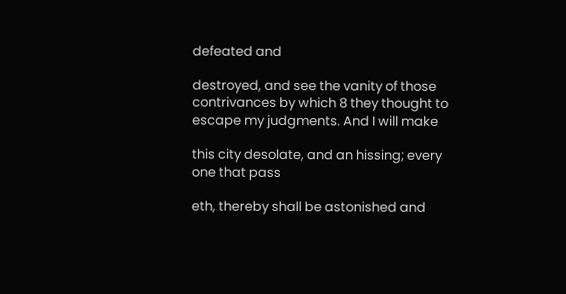defeated and

destroyed, and see the vanity of those contrivances by which 8 they thought to escape my judgments. And I will make

this city desolate, and an hissing; every one that pass

eth, thereby shall be astonished and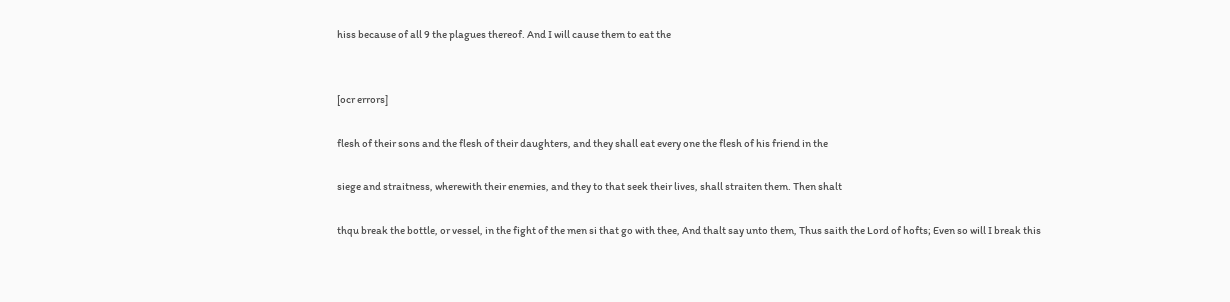hiss because of all 9 the plagues thereof. And I will cause them to eat the


[ocr errors]

flesh of their sons and the flesh of their daughters, and they shall eat every one the flesh of his friend in the

siege and straitness, wherewith their enemies, and they to that seek their lives, shall straiten them. Then shalt

thqu break the bottle, or vessel, in the fight of the men si that go with thee, And thalt say unto them, Thus saith the Lord of hofts; Even so will I break this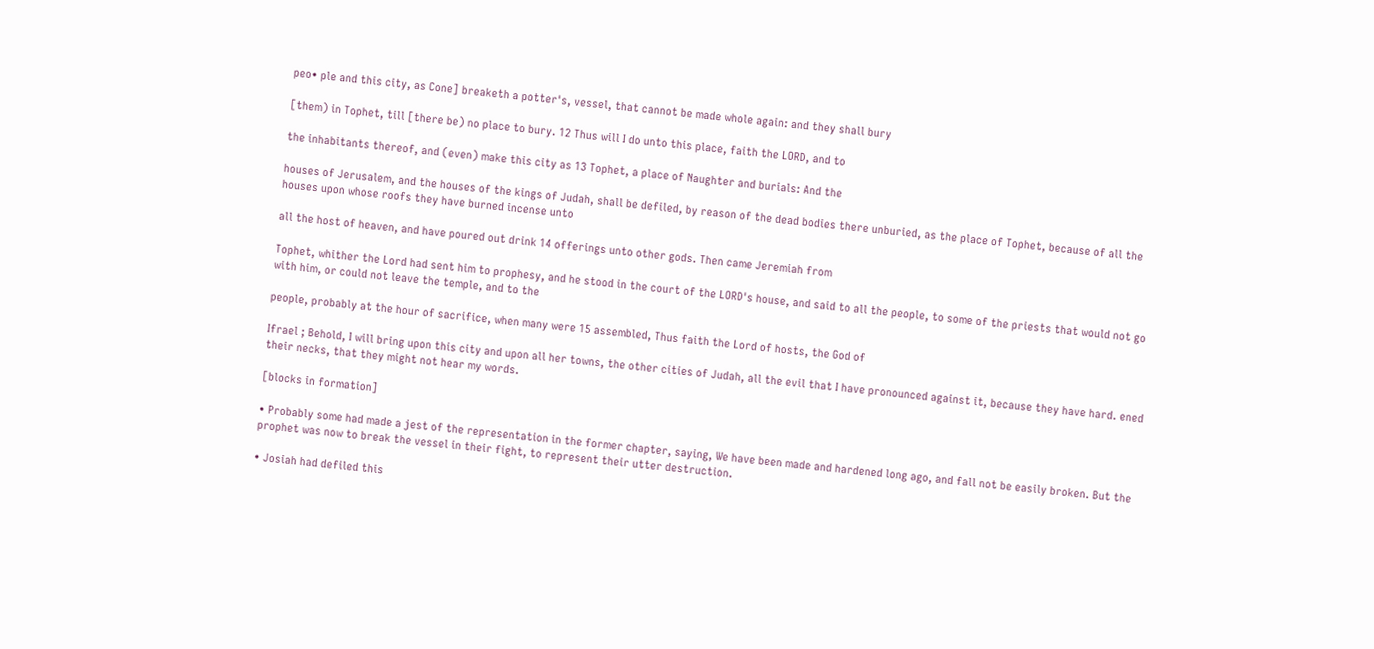peo• ple and this city, as Cone] breaketh a potter's, vessel, that cannot be made whole again: and they shall bury

[them) in Tophet, till [there be) no place to bury. 12 Thus will I do unto this place, faith the LORD, and to

the inhabitants thereof, and (even) make this city as 13 Tophet, a place of Naughter and burials: And the

houses of Jerusalem, and the houses of the kings of Judah, shall be defiled, by reason of the dead bodies there unburied, as the place of Tophet, because of all the houses upon whose roofs they have burned incense unto

all the host of heaven, and have poured out drink 14 offerings unto other gods. Then came Jeremiah from

Tophet, whither the Lord had sent him to prophesy, and he stood in the court of the LORD's house, and said to all the people, to some of the priests that would not go with him, or could not leave the temple, and to the

people, probably at the hour of sacrifice, when many were 15 assembled, Thus faith the Lord of hosts, the God of

Ifrael ; Behold, I will bring upon this city and upon all her towns, the other cities of Judah, all the evil that I have pronounced against it, because they have hard. ened their necks, that they might not hear my words.

[blocks in formation]

• Probably some had made a jest of the representation in the former chapter, saying, We have been made and hardened long ago, and fall not be easily broken. But the prophet was now to break the vessel in their fight, to represent their utter destruction.

• Josiah had defiled this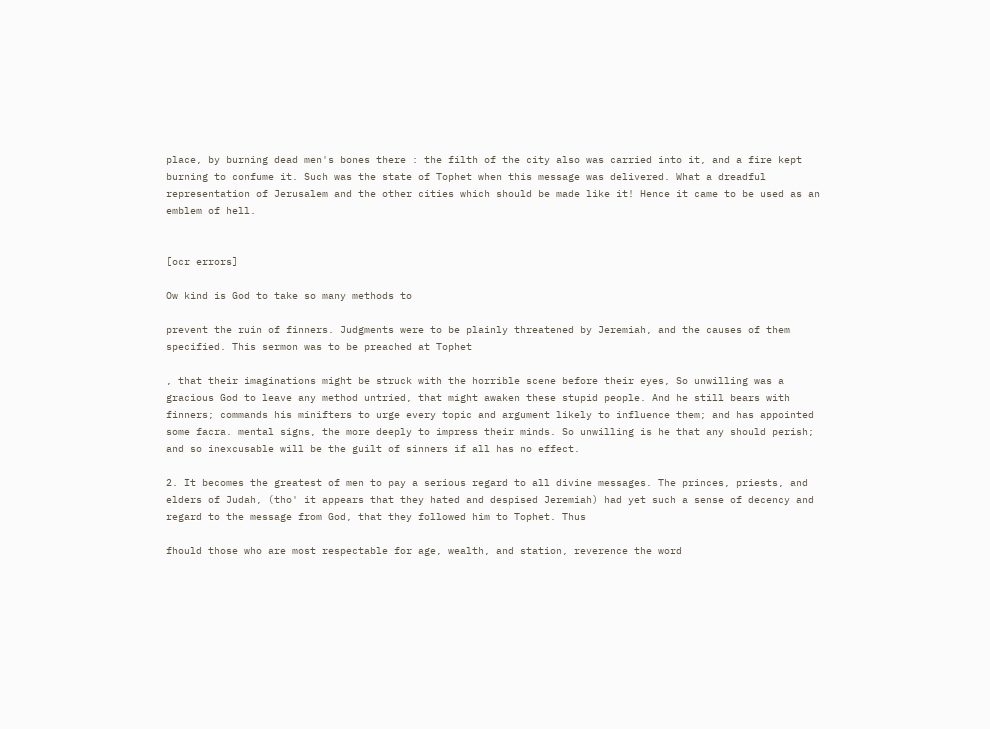place, by burning dead men's bones there : the filth of the city also was carried into it, and a fire kept burning to confume it. Such was the state of Tophet when this message was delivered. What a dreadful representation of Jerusalem and the other cities which should be made like it! Hence it came to be used as an emblem of hell.


[ocr errors]

Ow kind is God to take so many methods to

prevent the ruin of finners. Judgments were to be plainly threatened by Jeremiah, and the causes of them specified. This sermon was to be preached at Tophet

, that their imaginations might be struck with the horrible scene before their eyes, So unwilling was a gracious God to leave any method untried, that might awaken these stupid people. And he still bears with finners; commands his minifters to urge every topic and argument likely to influence them; and has appointed some facra. mental signs, the more deeply to impress their minds. So unwilling is he that any should perish; and so inexcusable will be the guilt of sinners if all has no effect.

2. It becomes the greatest of men to pay a serious regard to all divine messages. The princes, priests, and elders of Judah, (tho' it appears that they hated and despised Jeremiah) had yet such a sense of decency and regard to the message from God, that they followed him to Tophet. Thus

fhould those who are most respectable for age, wealth, and station, reverence the word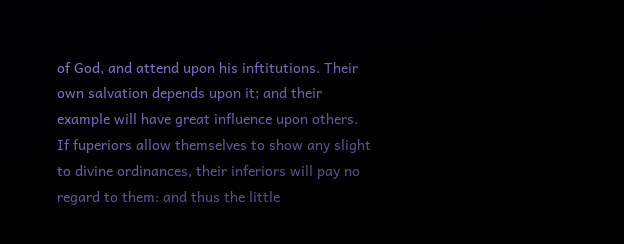of God, and attend upon his inftitutions. Their own salvation depends upon it; and their example will have great influence upon others. If fuperiors allow themselves to show any slight to divine ordinances, their inferiors will pay no regard to them: and thus the little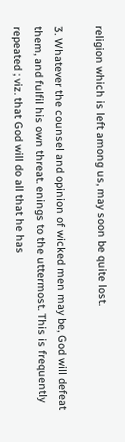religion which is left among us, may soon be quite lost.

3. Whatever the counsel and opinion of wicked men may be, God will defeat them, and fulfil his own threat. enings to the uttermost. This is frequently repeated ; viz. that God will do all that he has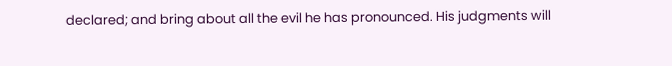declared; and bring about all the evil he has pronounced. His judgments will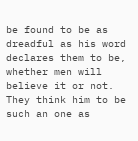be found to be as dreadful as his word declares them to be, whether men will believe it or not. They think him to be such an one as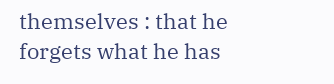themselves : that he forgets what he has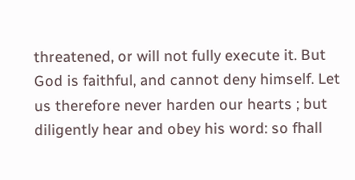threatened, or will not fully execute it. But God is faithful, and cannot deny himself. Let us therefore never harden our hearts ; but diligently hear and obey his word: so fhall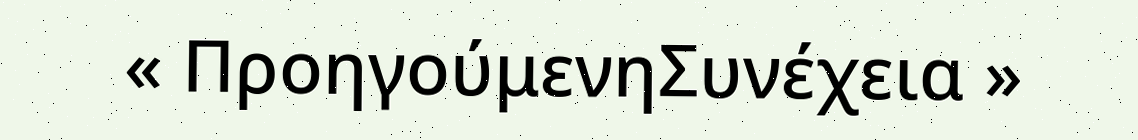« ΠροηγούμενηΣυνέχεια »